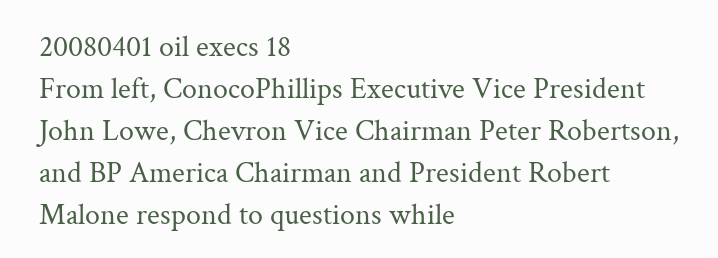20080401 oil execs 18
From left, ConocoPhillips Executive Vice President John Lowe, Chevron Vice Chairman Peter Robertson, and BP America Chairman and President Robert Malone respond to questions while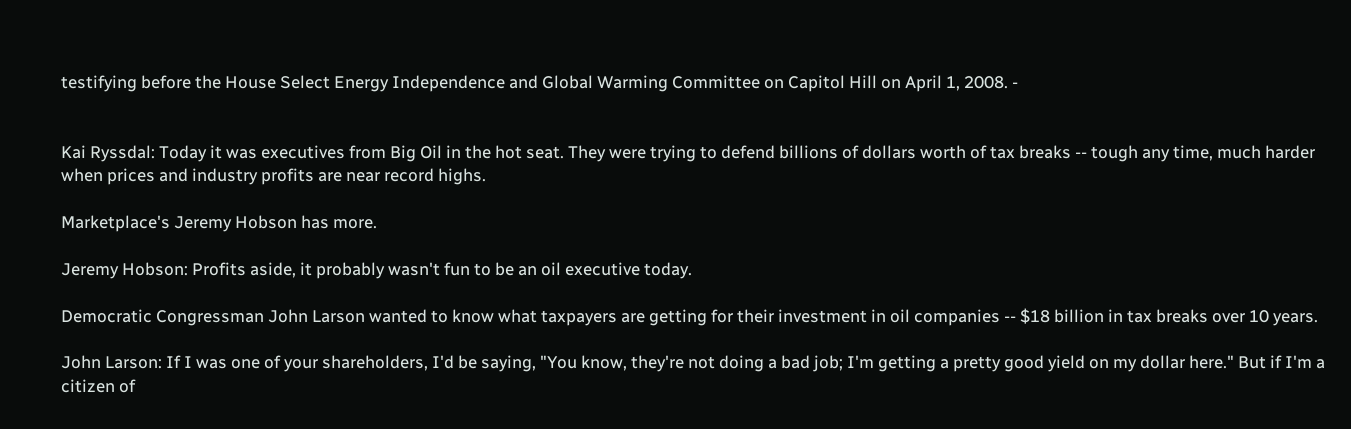testifying before the House Select Energy Independence and Global Warming Committee on Capitol Hill on April 1, 2008. -


Kai Ryssdal: Today it was executives from Big Oil in the hot seat. They were trying to defend billions of dollars worth of tax breaks -- tough any time, much harder when prices and industry profits are near record highs.

Marketplace's Jeremy Hobson has more.

Jeremy Hobson: Profits aside, it probably wasn't fun to be an oil executive today.

Democratic Congressman John Larson wanted to know what taxpayers are getting for their investment in oil companies -- $18 billion in tax breaks over 10 years.

John Larson: If I was one of your shareholders, I'd be saying, "You know, they're not doing a bad job; I'm getting a pretty good yield on my dollar here." But if I'm a citizen of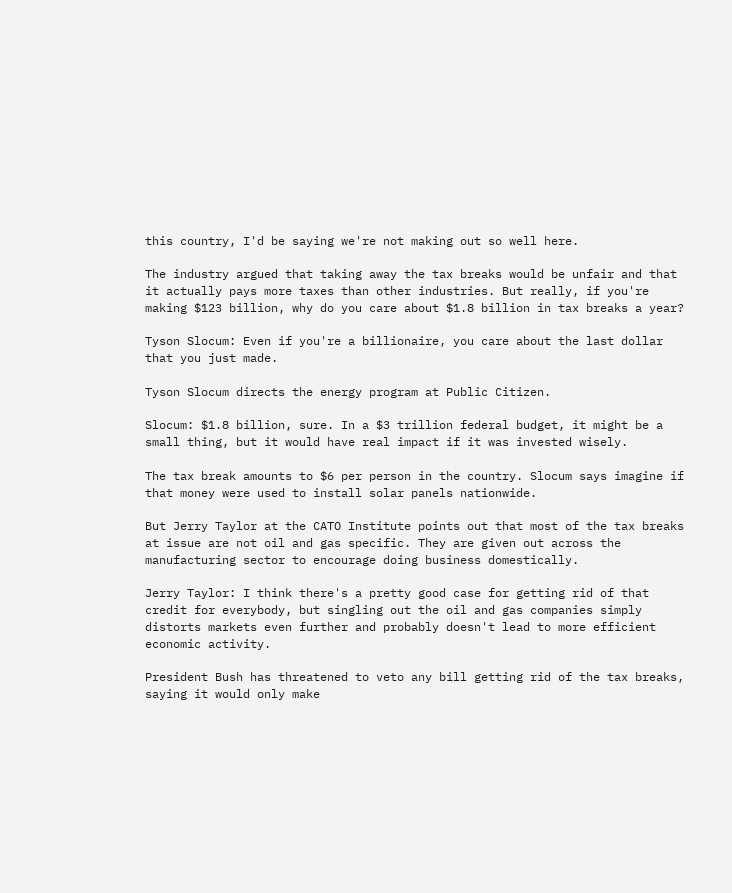this country, I'd be saying we're not making out so well here.

The industry argued that taking away the tax breaks would be unfair and that it actually pays more taxes than other industries. But really, if you're making $123 billion, why do you care about $1.8 billion in tax breaks a year?

Tyson Slocum: Even if you're a billionaire, you care about the last dollar that you just made.

Tyson Slocum directs the energy program at Public Citizen.

Slocum: $1.8 billion, sure. In a $3 trillion federal budget, it might be a small thing, but it would have real impact if it was invested wisely.

The tax break amounts to $6 per person in the country. Slocum says imagine if that money were used to install solar panels nationwide.

But Jerry Taylor at the CATO Institute points out that most of the tax breaks at issue are not oil and gas specific. They are given out across the manufacturing sector to encourage doing business domestically.

Jerry Taylor: I think there's a pretty good case for getting rid of that credit for everybody, but singling out the oil and gas companies simply distorts markets even further and probably doesn't lead to more efficient economic activity.

President Bush has threatened to veto any bill getting rid of the tax breaks, saying it would only make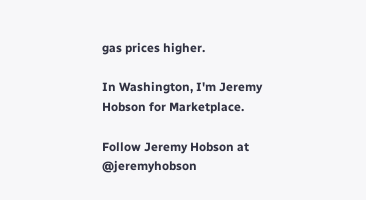gas prices higher.

In Washington, I'm Jeremy Hobson for Marketplace.

Follow Jeremy Hobson at @jeremyhobson